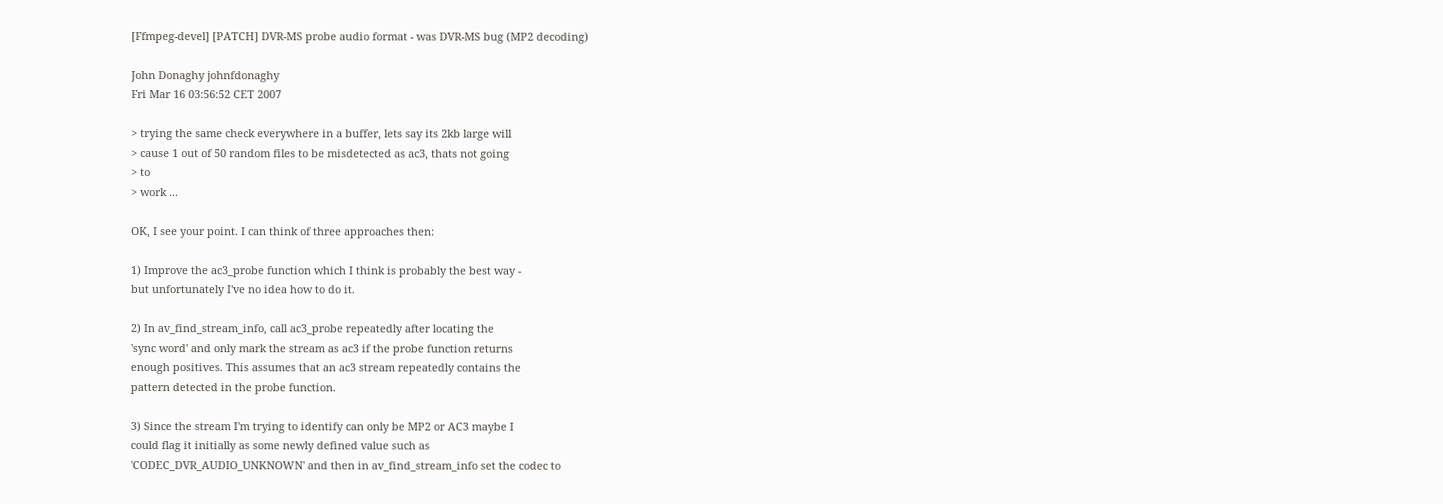[Ffmpeg-devel] [PATCH] DVR-MS probe audio format - was DVR-MS bug (MP2 decoding)

John Donaghy johnfdonaghy
Fri Mar 16 03:56:52 CET 2007

> trying the same check everywhere in a buffer, lets say its 2kb large will
> cause 1 out of 50 random files to be misdetected as ac3, thats not going
> to
> work ...

OK, I see your point. I can think of three approaches then:

1) Improve the ac3_probe function which I think is probably the best way -
but unfortunately I've no idea how to do it.

2) In av_find_stream_info, call ac3_probe repeatedly after locating the
'sync word' and only mark the stream as ac3 if the probe function returns
enough positives. This assumes that an ac3 stream repeatedly contains the
pattern detected in the probe function.

3) Since the stream I'm trying to identify can only be MP2 or AC3 maybe I
could flag it initially as some newly defined value such as
'CODEC_DVR_AUDIO_UNKNOWN' and then in av_find_stream_info set the codec to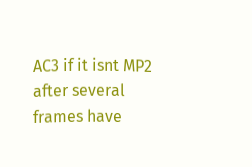AC3 if it isnt MP2 after several frames have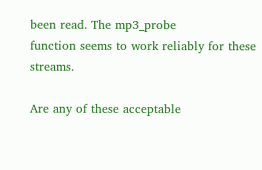been read. The mp3_probe
function seems to work reliably for these streams.

Are any of these acceptable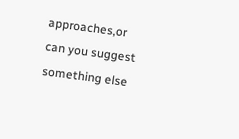approaches,or can you suggest something else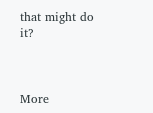that might do it?



More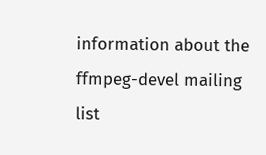information about the ffmpeg-devel mailing list